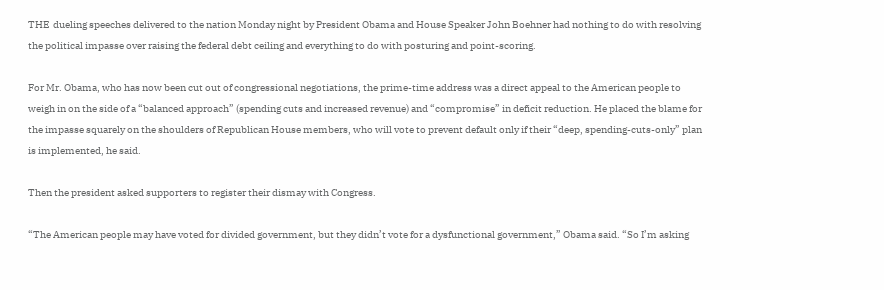THE  dueling speeches delivered to the nation Monday night by President Obama and House Speaker John Boehner had nothing to do with resolving the political impasse over raising the federal debt ceiling and everything to do with posturing and point-scoring.

For Mr. Obama, who has now been cut out of congressional negotiations, the prime-time address was a direct appeal to the American people to weigh in on the side of a “balanced approach” (spending cuts and increased revenue) and “compromise” in deficit reduction. He placed the blame for the impasse squarely on the shoulders of Republican House members, who will vote to prevent default only if their “deep, spending-cuts-only” plan is implemented, he said.

Then the president asked supporters to register their dismay with Congress.

“The American people may have voted for divided government, but they didn’t vote for a dysfunctional government,” Obama said. “So I’m asking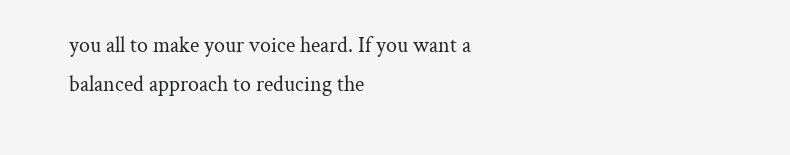you all to make your voice heard. If you want a balanced approach to reducing the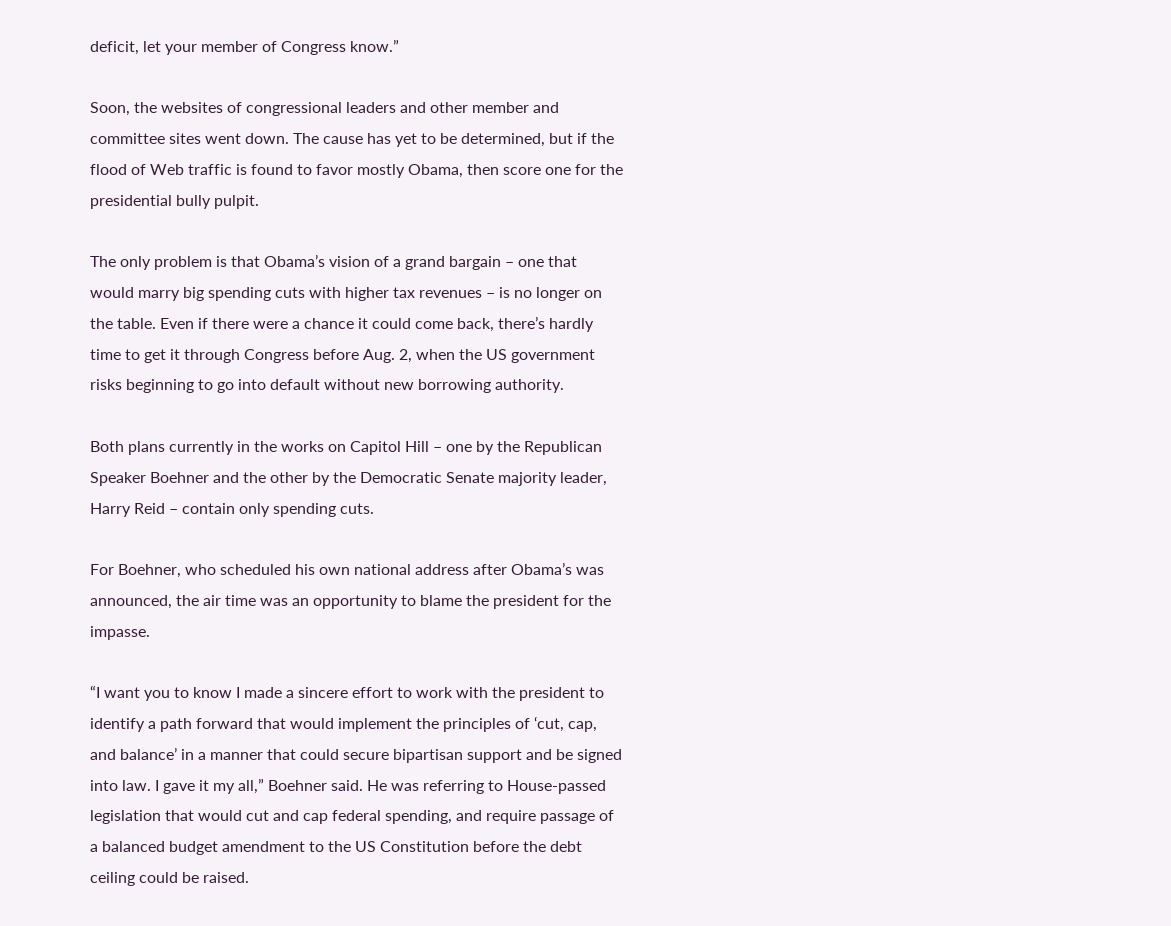deficit, let your member of Congress know.”

Soon, the websites of congressional leaders and other member and committee sites went down. The cause has yet to be determined, but if the flood of Web traffic is found to favor mostly Obama, then score one for the presidential bully pulpit.

The only problem is that Obama’s vision of a grand bargain – one that would marry big spending cuts with higher tax revenues – is no longer on the table. Even if there were a chance it could come back, there’s hardly time to get it through Congress before Aug. 2, when the US government risks beginning to go into default without new borrowing authority.

Both plans currently in the works on Capitol Hill – one by the Republican Speaker Boehner and the other by the Democratic Senate majority leader, Harry Reid – contain only spending cuts.

For Boehner, who scheduled his own national address after Obama’s was announced, the air time was an opportunity to blame the president for the impasse.

“I want you to know I made a sincere effort to work with the president to identify a path forward that would implement the principles of ‘cut, cap, and balance’ in a manner that could secure bipartisan support and be signed into law. I gave it my all,” Boehner said. He was referring to House-passed legislation that would cut and cap federal spending, and require passage of a balanced budget amendment to the US Constitution before the debt ceiling could be raised.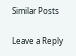Similar Posts

Leave a Reply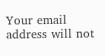Your email address will not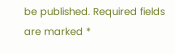be published. Required fields are marked *